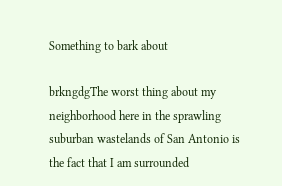Something to bark about

brkngdgThe worst thing about my neighborhood here in the sprawling suburban wastelands of San Antonio is the fact that I am surrounded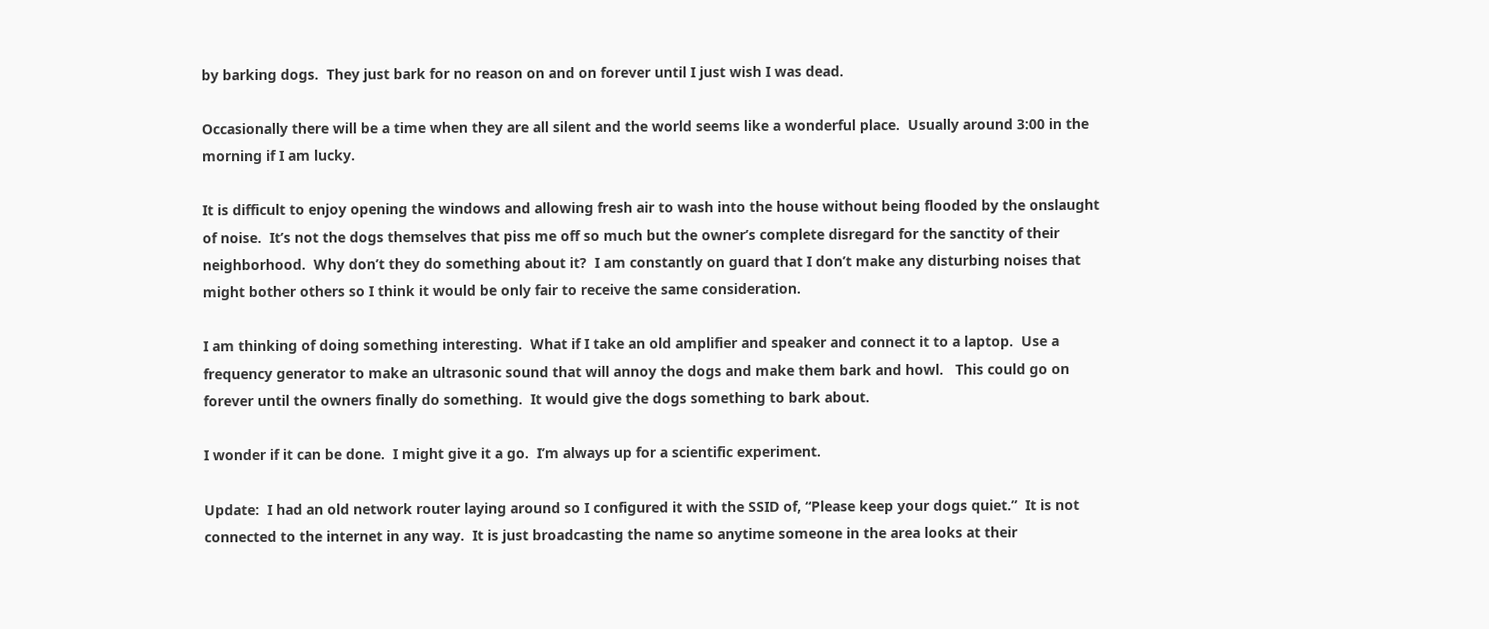by barking dogs.  They just bark for no reason on and on forever until I just wish I was dead.

Occasionally there will be a time when they are all silent and the world seems like a wonderful place.  Usually around 3:00 in the morning if I am lucky.

It is difficult to enjoy opening the windows and allowing fresh air to wash into the house without being flooded by the onslaught of noise.  It’s not the dogs themselves that piss me off so much but the owner’s complete disregard for the sanctity of their neighborhood.  Why don’t they do something about it?  I am constantly on guard that I don’t make any disturbing noises that might bother others so I think it would be only fair to receive the same consideration.

I am thinking of doing something interesting.  What if I take an old amplifier and speaker and connect it to a laptop.  Use a frequency generator to make an ultrasonic sound that will annoy the dogs and make them bark and howl.   This could go on forever until the owners finally do something.  It would give the dogs something to bark about.

I wonder if it can be done.  I might give it a go.  I’m always up for a scientific experiment.

Update:  I had an old network router laying around so I configured it with the SSID of, “Please keep your dogs quiet.”  It is not connected to the internet in any way.  It is just broadcasting the name so anytime someone in the area looks at their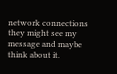network connections they might see my message and maybe think about it.